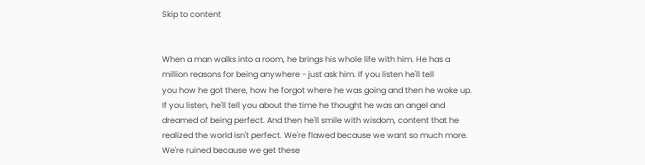Skip to content


When a man walks into a room, he brings his whole life with him. He has a
million reasons for being anywhere - just ask him. If you listen he'll tell
you how he got there, how he forgot where he was going and then he woke up.
If you listen, he'll tell you about the time he thought he was an angel and
dreamed of being perfect. And then he'll smile with wisdom, content that he
realized the world isn't perfect. We're flawed because we want so much more.
We're ruined because we get these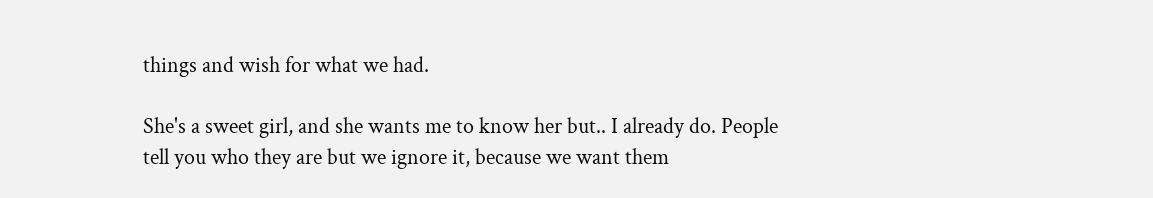things and wish for what we had.

She's a sweet girl, and she wants me to know her but.. I already do. People
tell you who they are but we ignore it, because we want them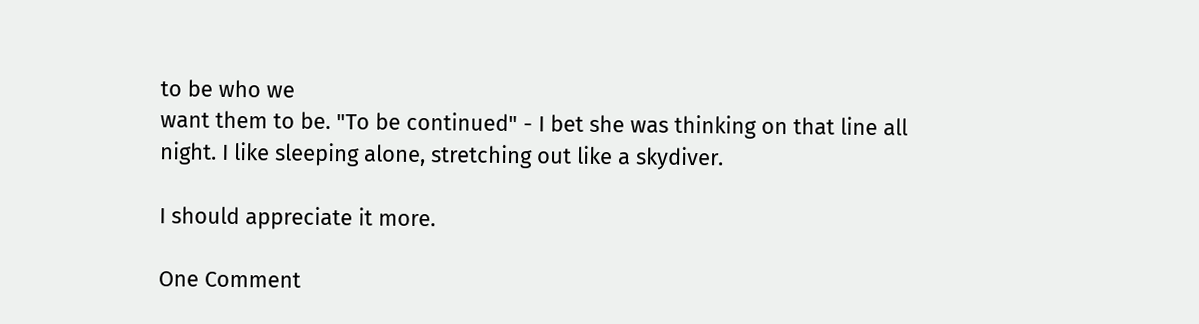to be who we
want them to be. "To be continued" - I bet she was thinking on that line all
night. I like sleeping alone, stretching out like a skydiver.

I should appreciate it more.

One Comment